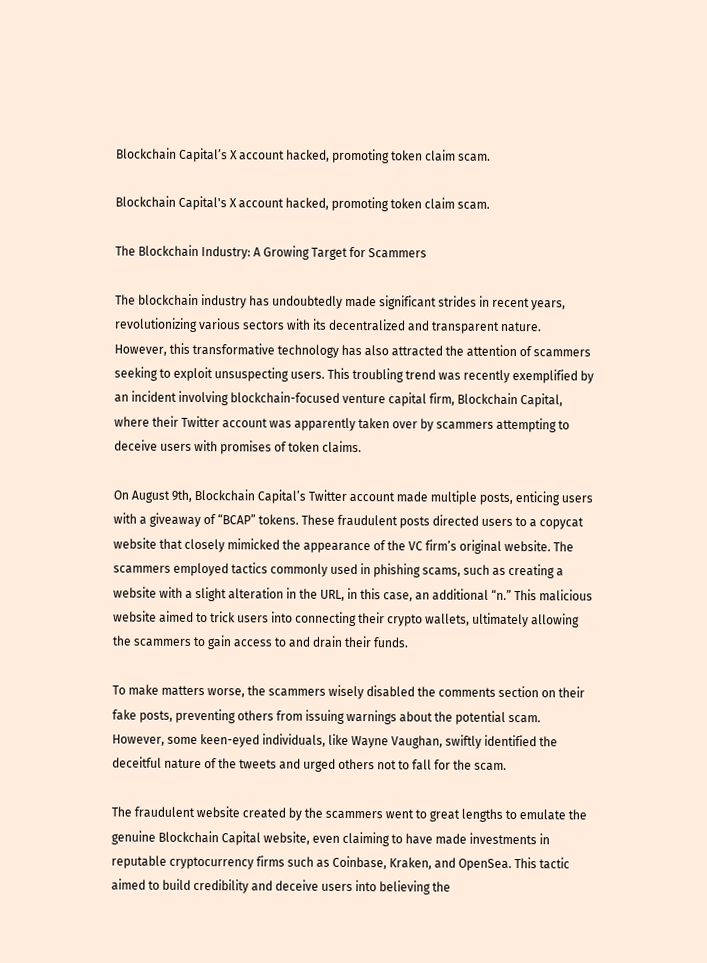Blockchain Capital’s X account hacked, promoting token claim scam.

Blockchain Capital's X account hacked, promoting token claim scam.

The Blockchain Industry: A Growing Target for Scammers

The blockchain industry has undoubtedly made significant strides in recent years, revolutionizing various sectors with its decentralized and transparent nature. However, this transformative technology has also attracted the attention of scammers seeking to exploit unsuspecting users. This troubling trend was recently exemplified by an incident involving blockchain-focused venture capital firm, Blockchain Capital, where their Twitter account was apparently taken over by scammers attempting to deceive users with promises of token claims.

On August 9th, Blockchain Capital’s Twitter account made multiple posts, enticing users with a giveaway of “BCAP” tokens. These fraudulent posts directed users to a copycat website that closely mimicked the appearance of the VC firm’s original website. The scammers employed tactics commonly used in phishing scams, such as creating a website with a slight alteration in the URL, in this case, an additional “n.” This malicious website aimed to trick users into connecting their crypto wallets, ultimately allowing the scammers to gain access to and drain their funds.

To make matters worse, the scammers wisely disabled the comments section on their fake posts, preventing others from issuing warnings about the potential scam. However, some keen-eyed individuals, like Wayne Vaughan, swiftly identified the deceitful nature of the tweets and urged others not to fall for the scam.

The fraudulent website created by the scammers went to great lengths to emulate the genuine Blockchain Capital website, even claiming to have made investments in reputable cryptocurrency firms such as Coinbase, Kraken, and OpenSea. This tactic aimed to build credibility and deceive users into believing the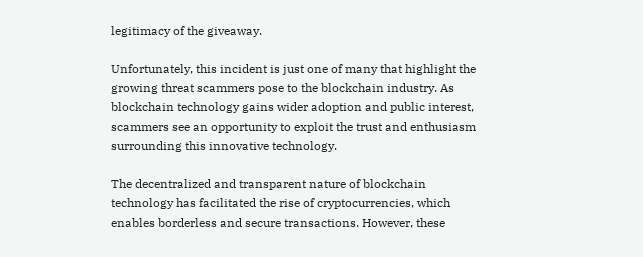legitimacy of the giveaway.

Unfortunately, this incident is just one of many that highlight the growing threat scammers pose to the blockchain industry. As blockchain technology gains wider adoption and public interest, scammers see an opportunity to exploit the trust and enthusiasm surrounding this innovative technology.

The decentralized and transparent nature of blockchain technology has facilitated the rise of cryptocurrencies, which enables borderless and secure transactions. However, these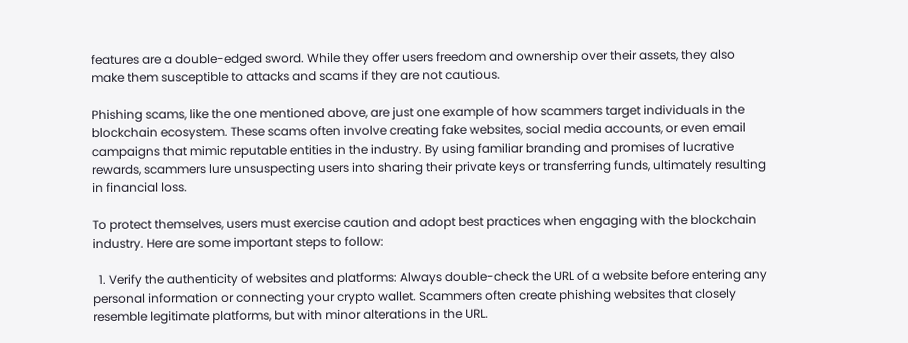features are a double-edged sword. While they offer users freedom and ownership over their assets, they also make them susceptible to attacks and scams if they are not cautious.

Phishing scams, like the one mentioned above, are just one example of how scammers target individuals in the blockchain ecosystem. These scams often involve creating fake websites, social media accounts, or even email campaigns that mimic reputable entities in the industry. By using familiar branding and promises of lucrative rewards, scammers lure unsuspecting users into sharing their private keys or transferring funds, ultimately resulting in financial loss.

To protect themselves, users must exercise caution and adopt best practices when engaging with the blockchain industry. Here are some important steps to follow:

  1. Verify the authenticity of websites and platforms: Always double-check the URL of a website before entering any personal information or connecting your crypto wallet. Scammers often create phishing websites that closely resemble legitimate platforms, but with minor alterations in the URL.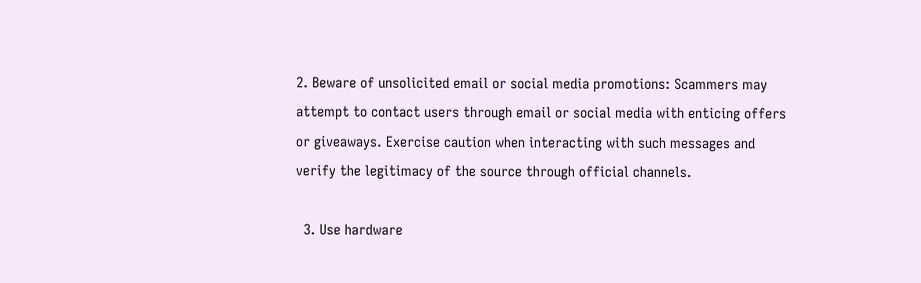2. Beware of unsolicited email or social media promotions: Scammers may attempt to contact users through email or social media with enticing offers or giveaways. Exercise caution when interacting with such messages and verify the legitimacy of the source through official channels.

  3. Use hardware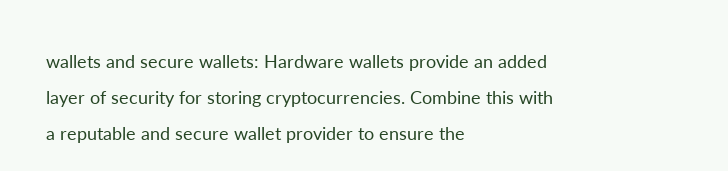wallets and secure wallets: Hardware wallets provide an added layer of security for storing cryptocurrencies. Combine this with a reputable and secure wallet provider to ensure the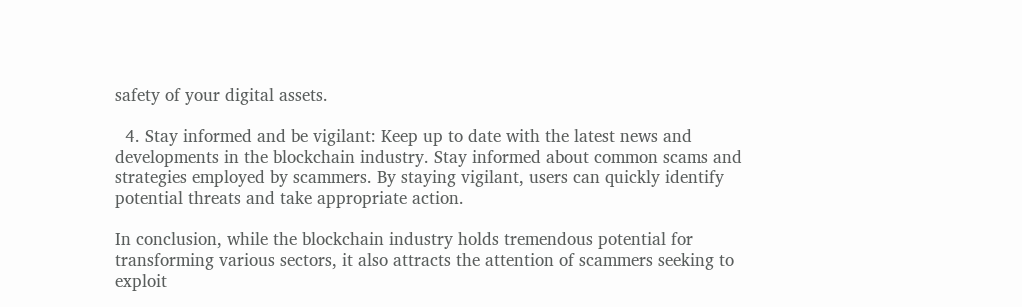safety of your digital assets.

  4. Stay informed and be vigilant: Keep up to date with the latest news and developments in the blockchain industry. Stay informed about common scams and strategies employed by scammers. By staying vigilant, users can quickly identify potential threats and take appropriate action.

In conclusion, while the blockchain industry holds tremendous potential for transforming various sectors, it also attracts the attention of scammers seeking to exploit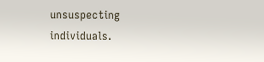unsuspecting individuals.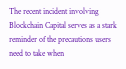The recent incident involving Blockchain Capital serves as a stark reminder of the precautions users need to take when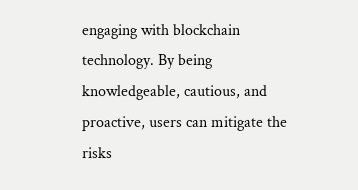engaging with blockchain technology. By being knowledgeable, cautious, and proactive, users can mitigate the risks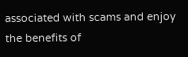associated with scams and enjoy the benefits of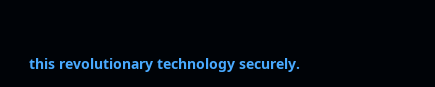this revolutionary technology securely.